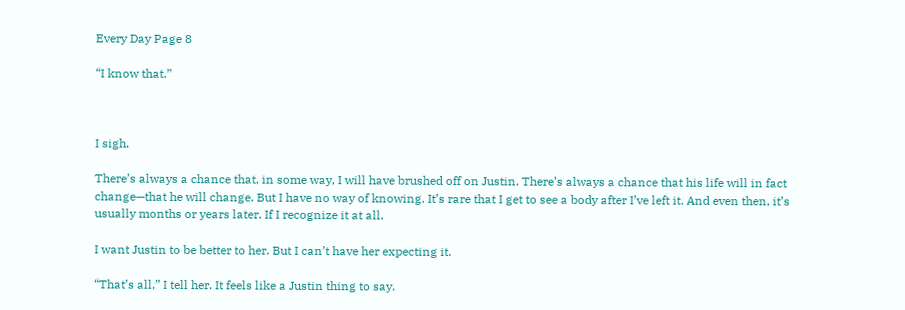Every Day Page 8

“I know that.”



I sigh.

There’s always a chance that, in some way, I will have brushed off on Justin. There’s always a chance that his life will in fact change—that he will change. But I have no way of knowing. It’s rare that I get to see a body after I’ve left it. And even then, it’s usually months or years later. If I recognize it at all.

I want Justin to be better to her. But I can’t have her expecting it.

“That’s all,” I tell her. It feels like a Justin thing to say.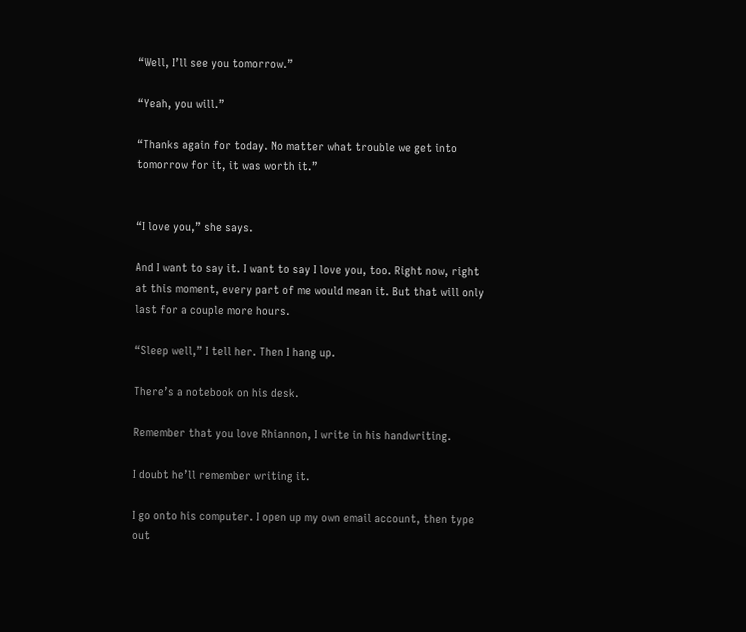“Well, I’ll see you tomorrow.”

“Yeah, you will.”

“Thanks again for today. No matter what trouble we get into tomorrow for it, it was worth it.”


“I love you,” she says.

And I want to say it. I want to say I love you, too. Right now, right at this moment, every part of me would mean it. But that will only last for a couple more hours.

“Sleep well,” I tell her. Then I hang up.

There’s a notebook on his desk.

Remember that you love Rhiannon, I write in his handwriting.

I doubt he’ll remember writing it.

I go onto his computer. I open up my own email account, then type out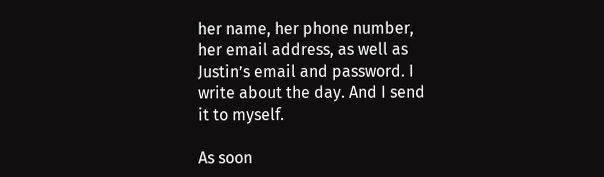her name, her phone number, her email address, as well as Justin’s email and password. I write about the day. And I send it to myself.

As soon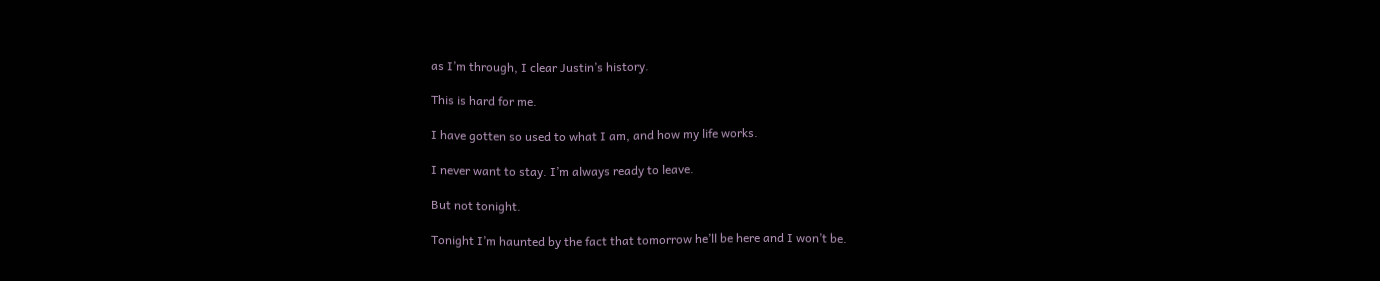as I’m through, I clear Justin’s history.

This is hard for me.

I have gotten so used to what I am, and how my life works.

I never want to stay. I’m always ready to leave.

But not tonight.

Tonight I’m haunted by the fact that tomorrow he’ll be here and I won’t be.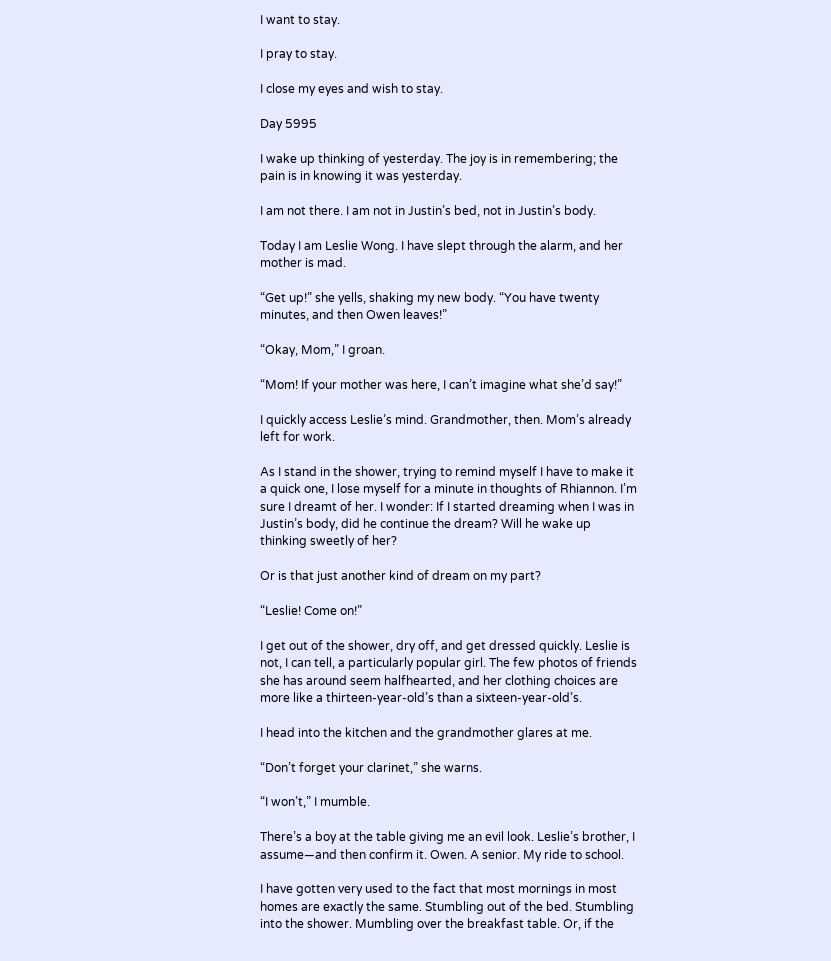I want to stay.

I pray to stay.

I close my eyes and wish to stay.

Day 5995

I wake up thinking of yesterday. The joy is in remembering; the pain is in knowing it was yesterday.

I am not there. I am not in Justin’s bed, not in Justin’s body.

Today I am Leslie Wong. I have slept through the alarm, and her mother is mad.

“Get up!” she yells, shaking my new body. “You have twenty minutes, and then Owen leaves!”

“Okay, Mom,” I groan.

“Mom! If your mother was here, I can’t imagine what she’d say!”

I quickly access Leslie’s mind. Grandmother, then. Mom’s already left for work.

As I stand in the shower, trying to remind myself I have to make it a quick one, I lose myself for a minute in thoughts of Rhiannon. I’m sure I dreamt of her. I wonder: If I started dreaming when I was in Justin’s body, did he continue the dream? Will he wake up thinking sweetly of her?

Or is that just another kind of dream on my part?

“Leslie! Come on!”

I get out of the shower, dry off, and get dressed quickly. Leslie is not, I can tell, a particularly popular girl. The few photos of friends she has around seem halfhearted, and her clothing choices are more like a thirteen-year-old’s than a sixteen-year-old’s.

I head into the kitchen and the grandmother glares at me.

“Don’t forget your clarinet,” she warns.

“I won’t,” I mumble.

There’s a boy at the table giving me an evil look. Leslie’s brother, I assume—and then confirm it. Owen. A senior. My ride to school.

I have gotten very used to the fact that most mornings in most homes are exactly the same. Stumbling out of the bed. Stumbling into the shower. Mumbling over the breakfast table. Or, if the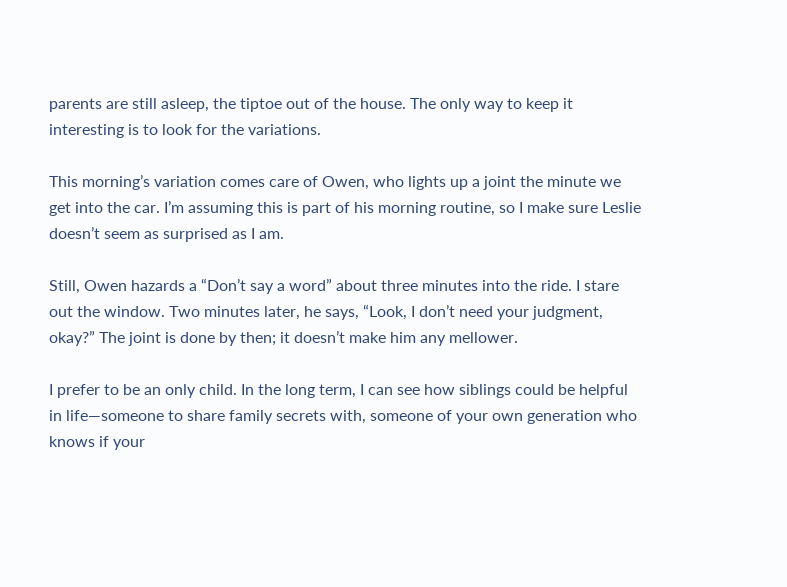parents are still asleep, the tiptoe out of the house. The only way to keep it interesting is to look for the variations.

This morning’s variation comes care of Owen, who lights up a joint the minute we get into the car. I’m assuming this is part of his morning routine, so I make sure Leslie doesn’t seem as surprised as I am.

Still, Owen hazards a “Don’t say a word” about three minutes into the ride. I stare out the window. Two minutes later, he says, “Look, I don’t need your judgment, okay?” The joint is done by then; it doesn’t make him any mellower.

I prefer to be an only child. In the long term, I can see how siblings could be helpful in life—someone to share family secrets with, someone of your own generation who knows if your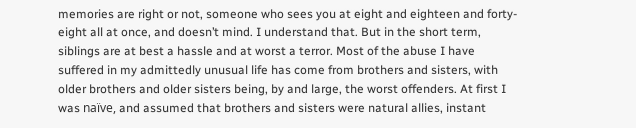memories are right or not, someone who sees you at eight and eighteen and forty-eight all at once, and doesn’t mind. I understand that. But in the short term, siblings are at best a hassle and at worst a terror. Most of the abuse I have suffered in my admittedly unusual life has come from brothers and sisters, with older brothers and older sisters being, by and large, the worst offenders. At first I was naïve, and assumed that brothers and sisters were natural allies, instant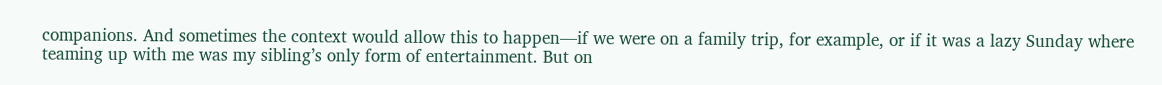companions. And sometimes the context would allow this to happen—if we were on a family trip, for example, or if it was a lazy Sunday where teaming up with me was my sibling’s only form of entertainment. But on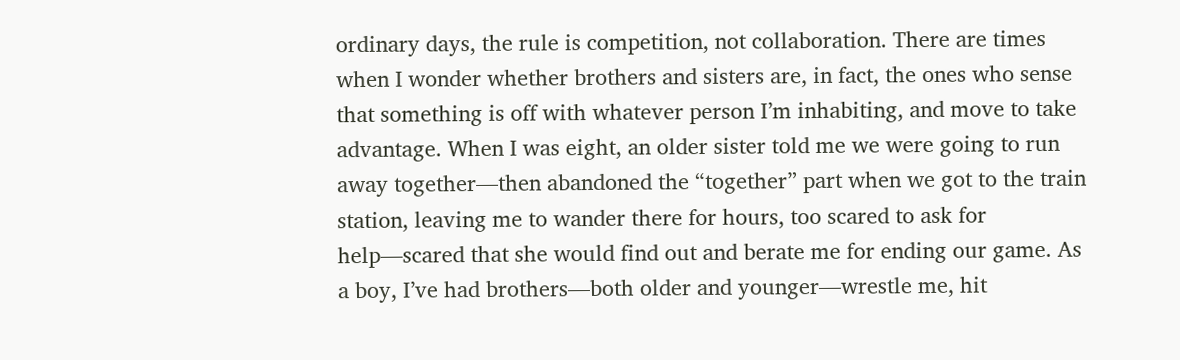ordinary days, the rule is competition, not collaboration. There are times when I wonder whether brothers and sisters are, in fact, the ones who sense that something is off with whatever person I’m inhabiting, and move to take advantage. When I was eight, an older sister told me we were going to run away together—then abandoned the “together” part when we got to the train station, leaving me to wander there for hours, too scared to ask for help—scared that she would find out and berate me for ending our game. As a boy, I’ve had brothers—both older and younger—wrestle me, hit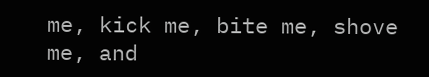me, kick me, bite me, shove me, and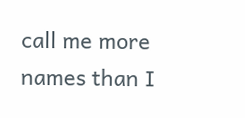call me more names than I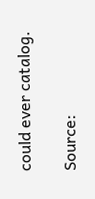could ever catalog.

Source: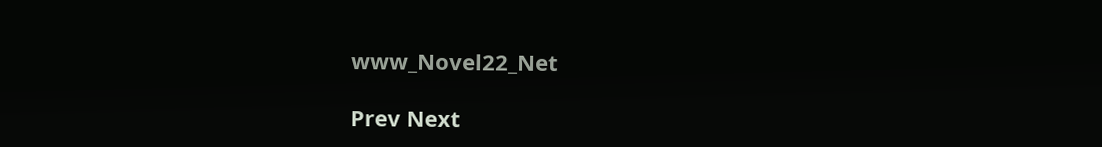www_Novel22_Net

Prev Next